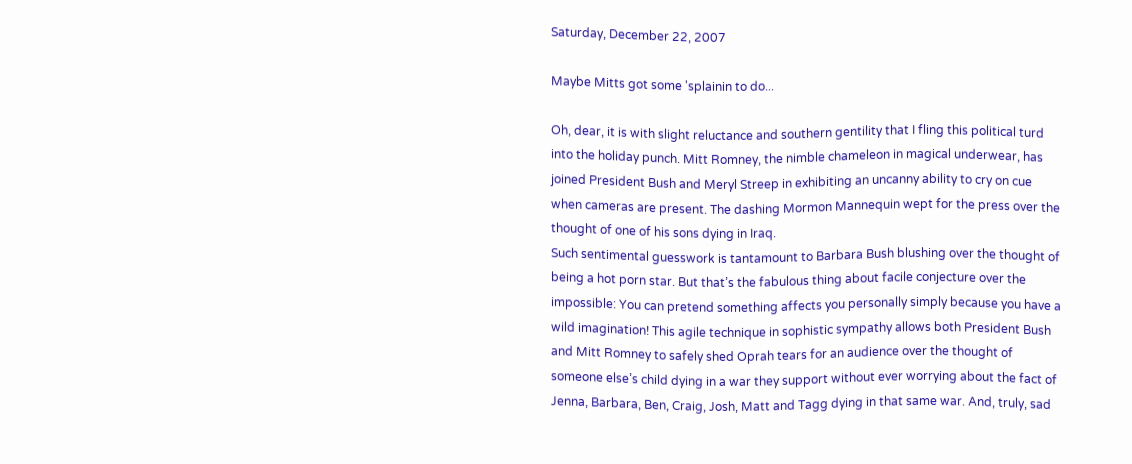Saturday, December 22, 2007

Maybe Mitts got some 'splainin to do...

Oh, dear, it is with slight reluctance and southern gentility that I fling this political turd into the holiday punch. Mitt Romney, the nimble chameleon in magical underwear, has joined President Bush and Meryl Streep in exhibiting an uncanny ability to cry on cue when cameras are present. The dashing Mormon Mannequin wept for the press over the thought of one of his sons dying in Iraq.
Such sentimental guesswork is tantamount to Barbara Bush blushing over the thought of being a hot porn star. But that’s the fabulous thing about facile conjecture over the impossible: You can pretend something affects you personally simply because you have a wild imagination! This agile technique in sophistic sympathy allows both President Bush and Mitt Romney to safely shed Oprah tears for an audience over the thought of someone else’s child dying in a war they support without ever worrying about the fact of Jenna, Barbara, Ben, Craig, Josh, Matt and Tagg dying in that same war. And, truly, sad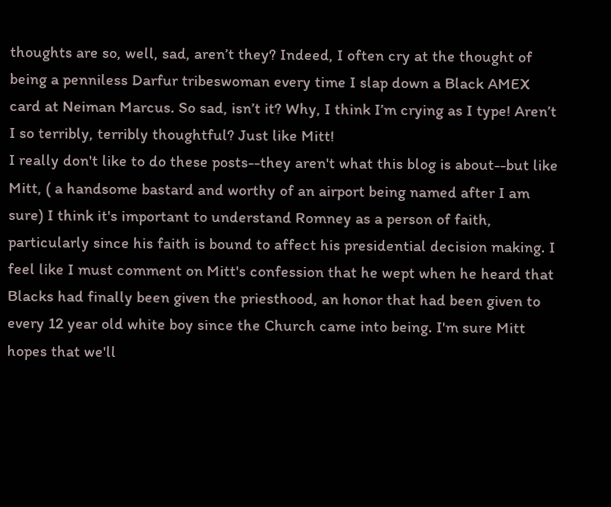thoughts are so, well, sad, aren’t they? Indeed, I often cry at the thought of being a penniless Darfur tribeswoman every time I slap down a Black AMEX card at Neiman Marcus. So sad, isn’t it? Why, I think I’m crying as I type! Aren’t I so terribly, terribly thoughtful? Just like Mitt!
I really don't like to do these posts--they aren't what this blog is about--but like Mitt, ( a handsome bastard and worthy of an airport being named after I am sure) I think it's important to understand Romney as a person of faith, particularly since his faith is bound to affect his presidential decision making. I feel like I must comment on Mitt's confession that he wept when he heard that Blacks had finally been given the priesthood, an honor that had been given to every 12 year old white boy since the Church came into being. I'm sure Mitt hopes that we'll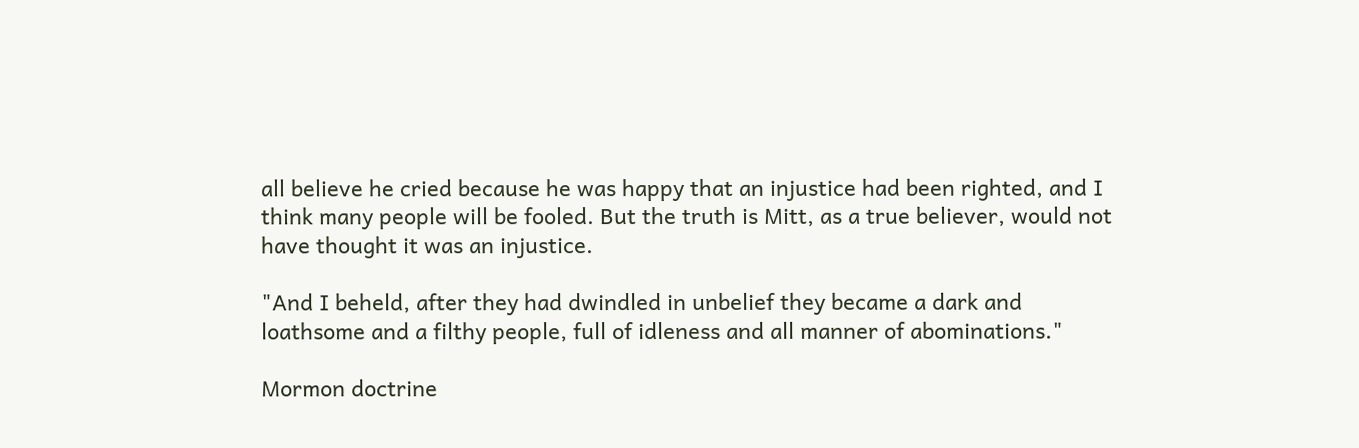all believe he cried because he was happy that an injustice had been righted, and I think many people will be fooled. But the truth is Mitt, as a true believer, would not have thought it was an injustice.

"And I beheld, after they had dwindled in unbelief they became a dark and loathsome and a filthy people, full of idleness and all manner of abominations."

Mormon doctrine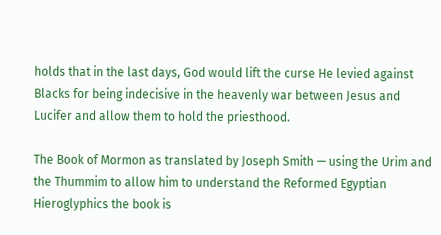holds that in the last days, God would lift the curse He levied against Blacks for being indecisive in the heavenly war between Jesus and Lucifer and allow them to hold the priesthood.

The Book of Mormon as translated by Joseph Smith — using the Urim and the Thummim to allow him to understand the Reformed Egyptian Hieroglyphics the book is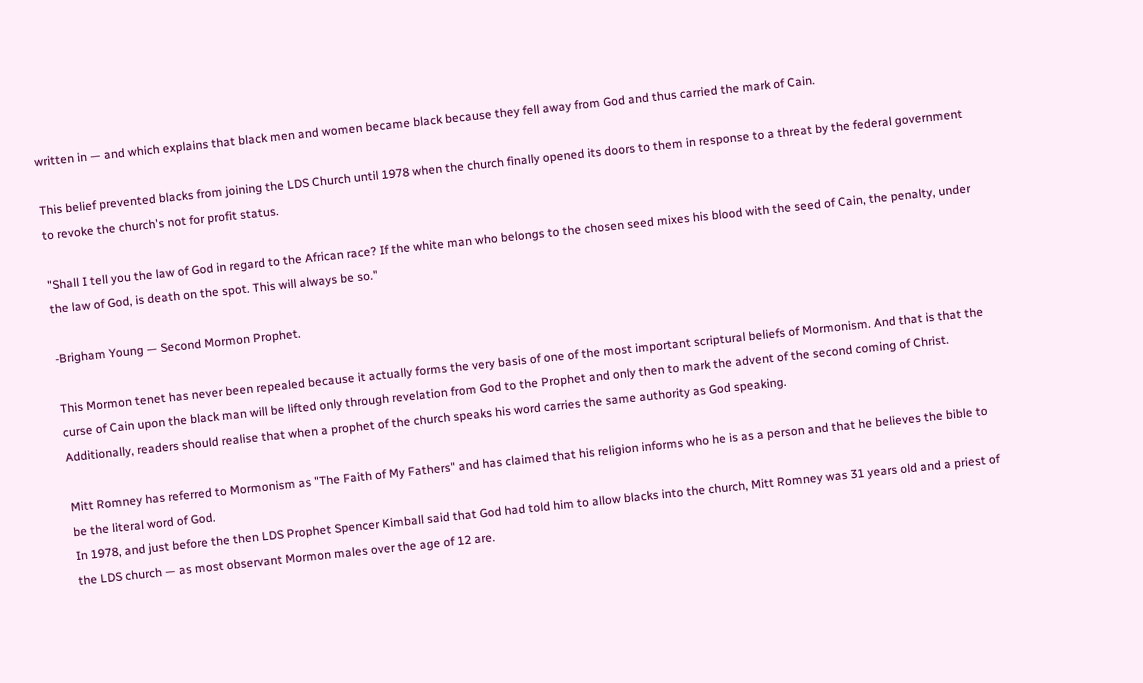written in — and which explains that black men and women became black because they fell away from God and thus carried the mark of Cain.

This belief prevented blacks from joining the LDS Church until 1978 when the church finally opened its doors to them in response to a threat by the federal government to revoke the church's not for profit status.

"Shall I tell you the law of God in regard to the African race? If the white man who belongs to the chosen seed mixes his blood with the seed of Cain, the penalty, under the law of God, is death on the spot. This will always be so."

-Brigham Young — Second Mormon Prophet.

This Mormon tenet has never been repealed because it actually forms the very basis of one of the most important scriptural beliefs of Mormonism. And that is that the curse of Cain upon the black man will be lifted only through revelation from God to the Prophet and only then to mark the advent of the second coming of Christ.
Additionally, readers should realise that when a prophet of the church speaks his word carries the same authority as God speaking.

Mitt Romney has referred to Mormonism as "The Faith of My Fathers" and has claimed that his religion informs who he is as a person and that he believes the bible to be the literal word of God.
In 1978, and just before the then LDS Prophet Spencer Kimball said that God had told him to allow blacks into the church, Mitt Romney was 31 years old and a priest of the LDS church — as most observant Mormon males over the age of 12 are.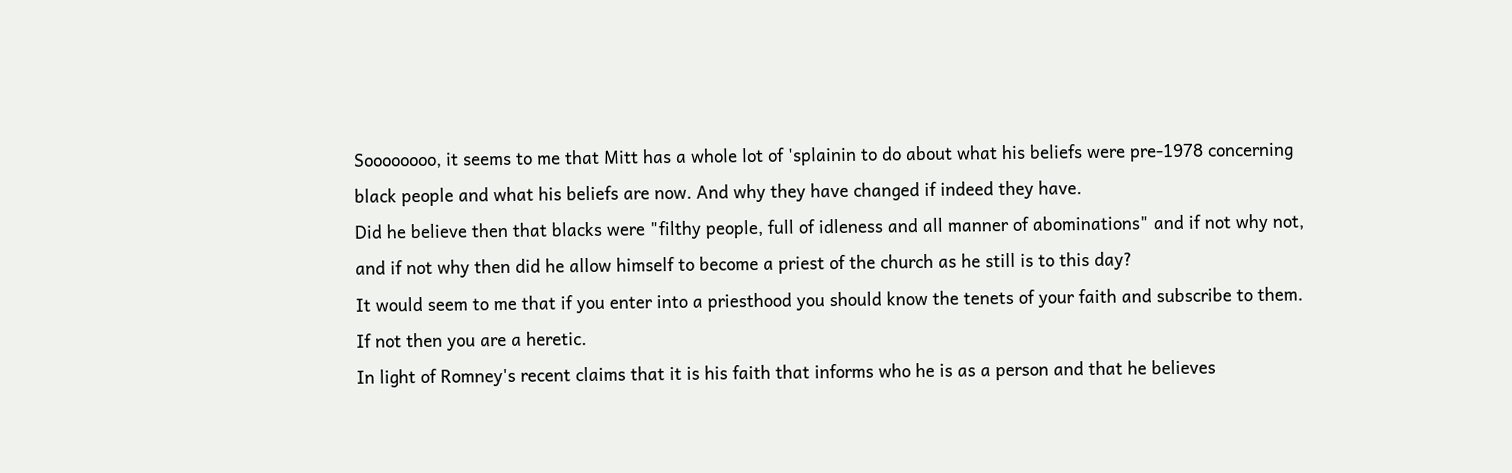Soooooooo, it seems to me that Mitt has a whole lot of 'splainin to do about what his beliefs were pre-1978 concerning black people and what his beliefs are now. And why they have changed if indeed they have.
Did he believe then that blacks were "filthy people, full of idleness and all manner of abominations" and if not why not, and if not why then did he allow himself to become a priest of the church as he still is to this day?
It would seem to me that if you enter into a priesthood you should know the tenets of your faith and subscribe to them. If not then you are a heretic.
In light of Romney's recent claims that it is his faith that informs who he is as a person and that he believes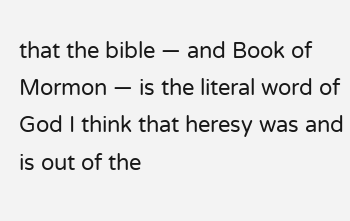that the bible — and Book of Mormon — is the literal word of God I think that heresy was and is out of the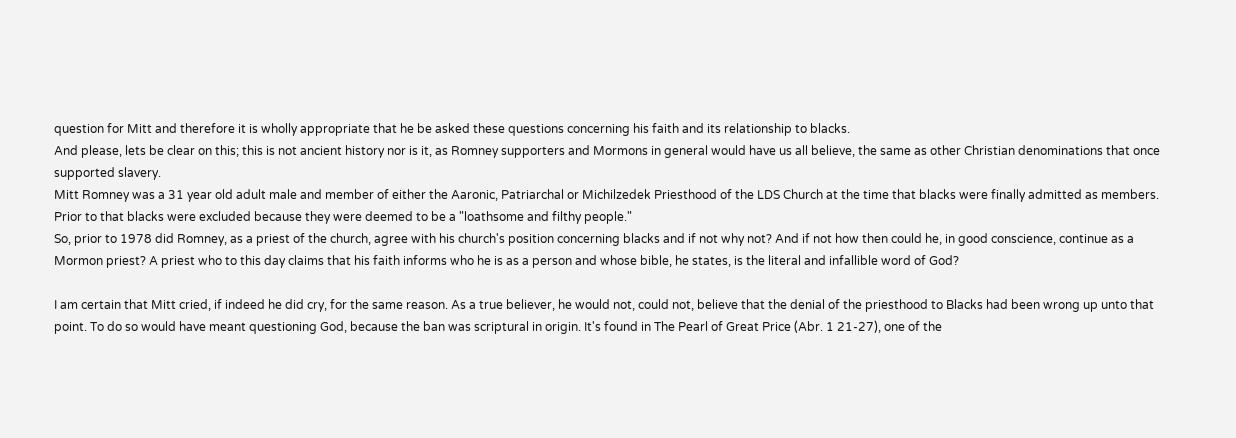question for Mitt and therefore it is wholly appropriate that he be asked these questions concerning his faith and its relationship to blacks.
And please, lets be clear on this; this is not ancient history nor is it, as Romney supporters and Mormons in general would have us all believe, the same as other Christian denominations that once supported slavery.
Mitt Romney was a 31 year old adult male and member of either the Aaronic, Patriarchal or Michilzedek Priesthood of the LDS Church at the time that blacks were finally admitted as members. Prior to that blacks were excluded because they were deemed to be a "loathsome and filthy people."
So, prior to 1978 did Romney, as a priest of the church, agree with his church's position concerning blacks and if not why not? And if not how then could he, in good conscience, continue as a Mormon priest? A priest who to this day claims that his faith informs who he is as a person and whose bible, he states, is the literal and infallible word of God?

I am certain that Mitt cried, if indeed he did cry, for the same reason. As a true believer, he would not, could not, believe that the denial of the priesthood to Blacks had been wrong up unto that point. To do so would have meant questioning God, because the ban was scriptural in origin. It's found in The Pearl of Great Price (Abr. 1 21-27), one of the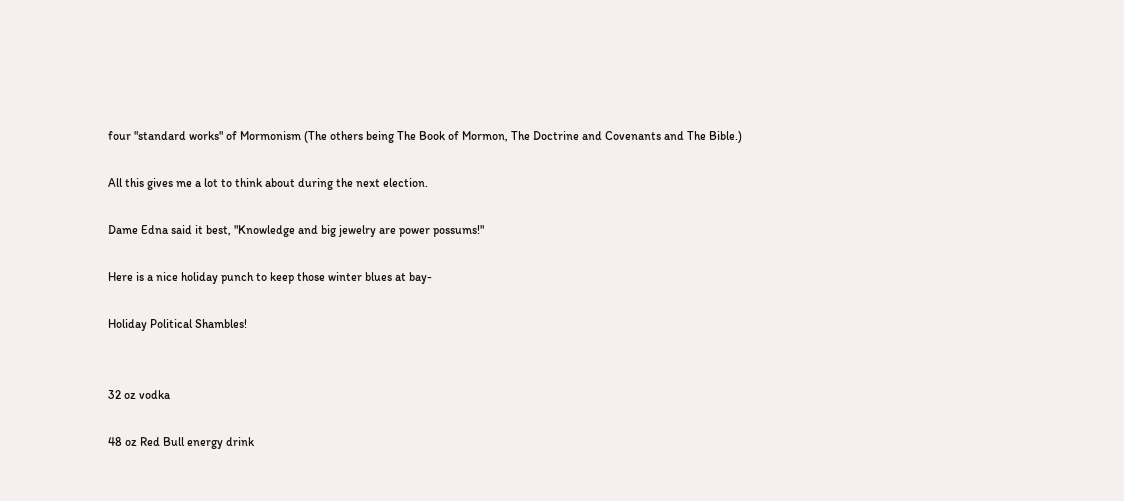four "standard works" of Mormonism (The others being The Book of Mormon, The Doctrine and Covenants and The Bible.)

All this gives me a lot to think about during the next election.

Dame Edna said it best, "Knowledge and big jewelry are power possums!"

Here is a nice holiday punch to keep those winter blues at bay-

Holiday Political Shambles!


32 oz vodka

48 oz Red Bull energy drink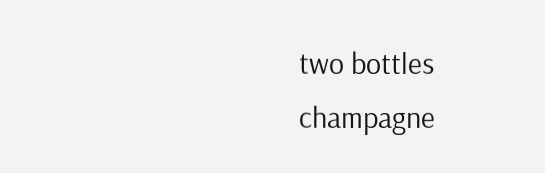two bottles champagne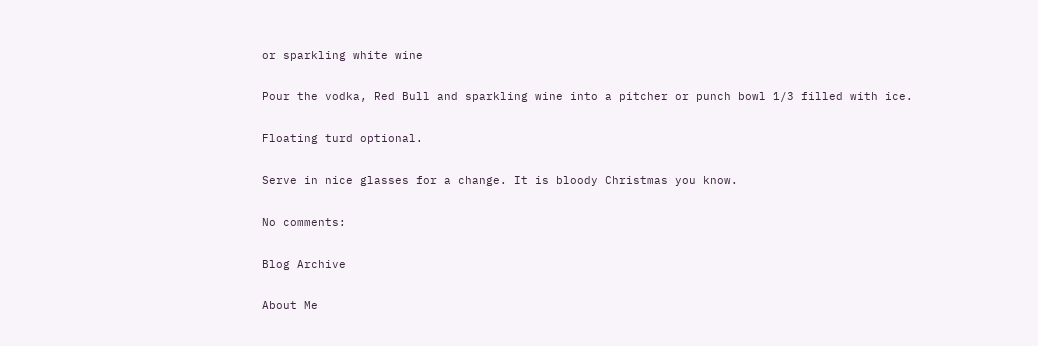or sparkling white wine

Pour the vodka, Red Bull and sparkling wine into a pitcher or punch bowl 1/3 filled with ice.

Floating turd optional.

Serve in nice glasses for a change. It is bloody Christmas you know.

No comments:

Blog Archive

About Me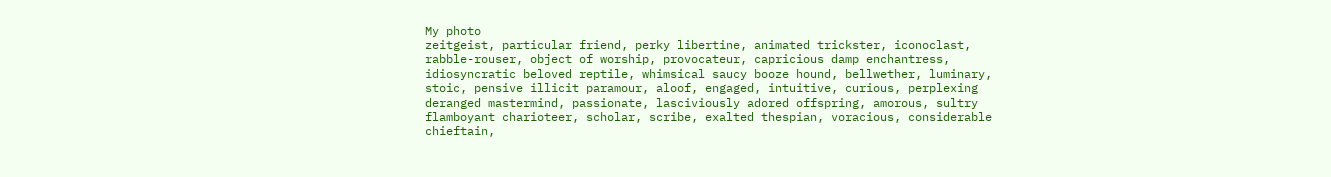My photo
zeitgeist, particular friend, perky libertine, animated trickster, iconoclast, rabble-rouser, object of worship, provocateur, capricious damp enchantress, idiosyncratic beloved reptile, whimsical saucy booze hound, bellwether, luminary, stoic, pensive illicit paramour, aloof, engaged, intuitive, curious, perplexing deranged mastermind, passionate, lasciviously adored offspring, amorous, sultry flamboyant charioteer, scholar, scribe, exalted thespian, voracious, considerable chieftain,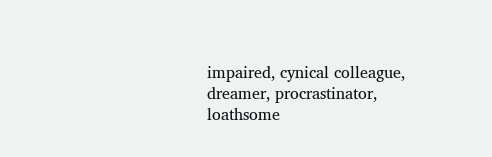impaired, cynical colleague, dreamer, procrastinator, loathsome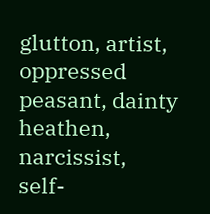glutton, artist, oppressed peasant, dainty heathen, narcissist, self-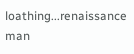loathing...renaissance man